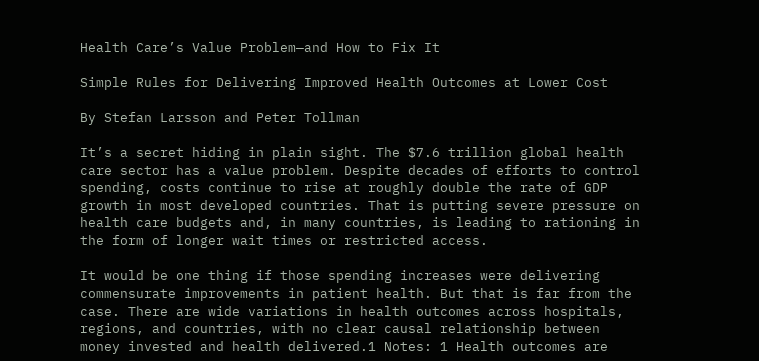Health Care’s Value Problem—and How to Fix It

Simple Rules for Delivering Improved Health Outcomes at Lower Cost

By Stefan Larsson and Peter Tollman

It’s a secret hiding in plain sight. The $7.6 trillion global health care sector has a value problem. Despite decades of efforts to control spending, costs continue to rise at roughly double the rate of GDP growth in most developed countries. That is putting severe pressure on health care budgets and, in many countries, is leading to rationing in the form of longer wait times or restricted access.

It would be one thing if those spending increases were delivering commensurate improvements in patient health. But that is far from the case. There are wide variations in health outcomes across hospitals, regions, and countries, with no clear causal relationship between money invested and health delivered.1 Notes: 1 Health outcomes are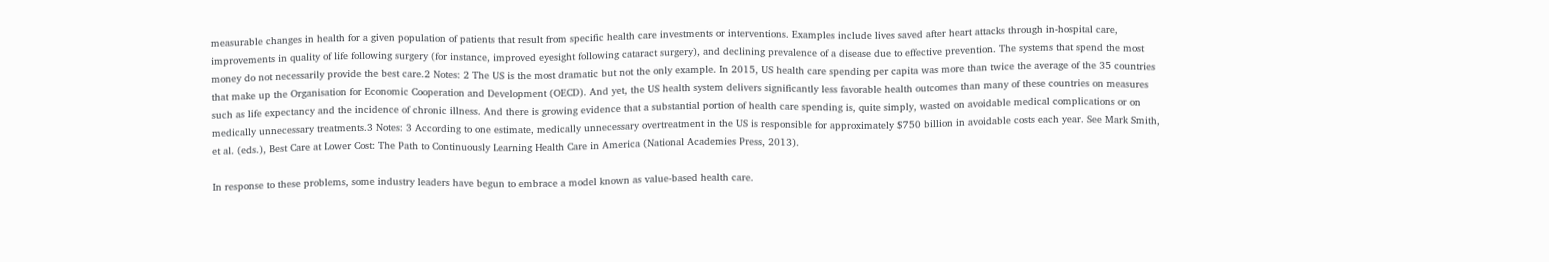measurable changes in health for a given population of patients that result from specific health care investments or interventions. Examples include lives saved after heart attacks through in-hospital care, improvements in quality of life following surgery (for instance, improved eyesight following cataract surgery), and declining prevalence of a disease due to effective prevention. The systems that spend the most money do not necessarily provide the best care.2 Notes: 2 The US is the most dramatic but not the only example. In 2015, US health care spending per capita was more than twice the average of the 35 countries that make up the Organisation for Economic Cooperation and Development (OECD). And yet, the US health system delivers significantly less favorable health outcomes than many of these countries on measures such as life expectancy and the incidence of chronic illness. And there is growing evidence that a substantial portion of health care spending is, quite simply, wasted on avoidable medical complications or on medically unnecessary treatments.3 Notes: 3 According to one estimate, medically unnecessary overtreatment in the US is responsible for approximately $750 billion in avoidable costs each year. See Mark Smith, et al. (eds.), Best Care at Lower Cost: The Path to Continuously Learning Health Care in America (National Academies Press, 2013).

In response to these problems, some industry leaders have begun to embrace a model known as value-based health care.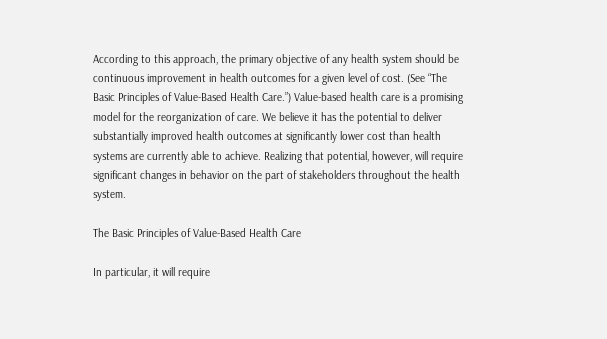According to this approach, the primary objective of any health system should be continuous improvement in health outcomes for a given level of cost. (See “The Basic Principles of Value-Based Health Care.”) Value-based health care is a promising model for the reorganization of care. We believe it has the potential to deliver substantially improved health outcomes at significantly lower cost than health systems are currently able to achieve. Realizing that potential, however, will require significant changes in behavior on the part of stakeholders throughout the health system.

The Basic Principles of Value-Based Health Care

In particular, it will require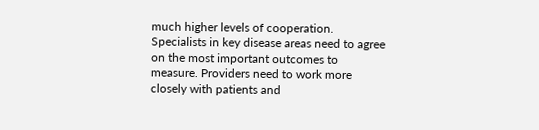much higher levels of cooperation. Specialists in key disease areas need to agree on the most important outcomes to measure. Providers need to work more closely with patients and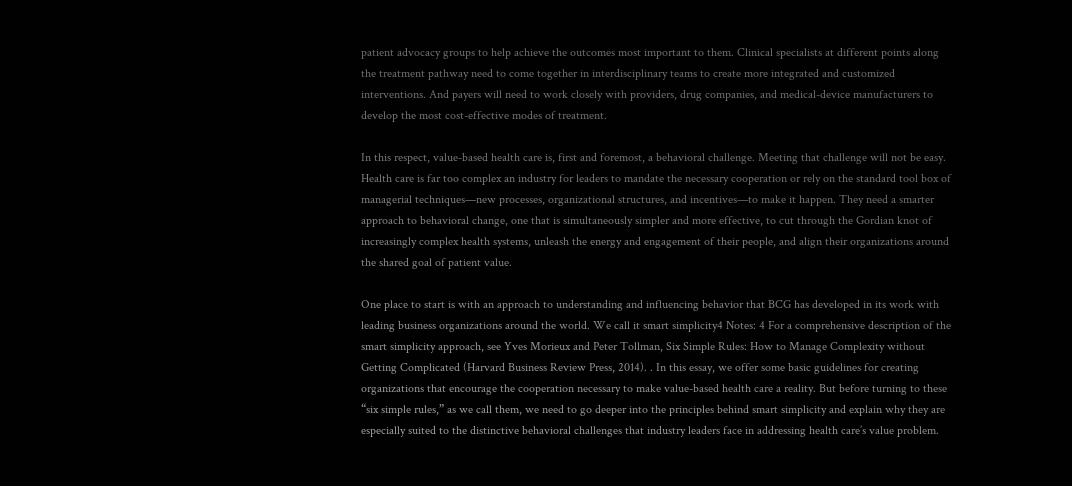patient advocacy groups to help achieve the outcomes most important to them. Clinical specialists at different points along the treatment pathway need to come together in interdisciplinary teams to create more integrated and customized interventions. And payers will need to work closely with providers, drug companies, and medical-device manufacturers to develop the most cost-effective modes of treatment.

In this respect, value-based health care is, first and foremost, a behavioral challenge. Meeting that challenge will not be easy. Health care is far too complex an industry for leaders to mandate the necessary cooperation or rely on the standard tool box of managerial techniques—new processes, organizational structures, and incentives—to make it happen. They need a smarter approach to behavioral change, one that is simultaneously simpler and more effective, to cut through the Gordian knot of increasingly complex health systems, unleash the energy and engagement of their people, and align their organizations around the shared goal of patient value.

One place to start is with an approach to understanding and influencing behavior that BCG has developed in its work with leading business organizations around the world. We call it smart simplicity4 Notes: 4 For a comprehensive description of the smart simplicity approach, see Yves Morieux and Peter Tollman, Six Simple Rules: How to Manage Complexity without Getting Complicated (Harvard Business Review Press, 2014). . In this essay, we offer some basic guidelines for creating organizations that encourage the cooperation necessary to make value-based health care a reality. But before turning to these “six simple rules,” as we call them, we need to go deeper into the principles behind smart simplicity and explain why they are especially suited to the distinctive behavioral challenges that industry leaders face in addressing health care’s value problem.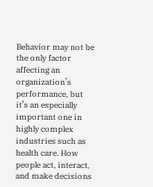Behavior may not be the only factor affecting an organization’s performance, but it’s an especially important one in highly complex industries such as health care. How people act, interact, and make decisions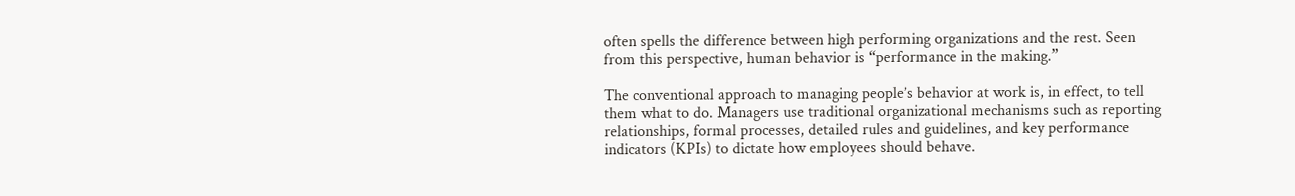often spells the difference between high performing organizations and the rest. Seen from this perspective, human behavior is “performance in the making.”

The conventional approach to managing people’s behavior at work is, in effect, to tell them what to do. Managers use traditional organizational mechanisms such as reporting relationships, formal processes, detailed rules and guidelines, and key performance indicators (KPIs) to dictate how employees should behave.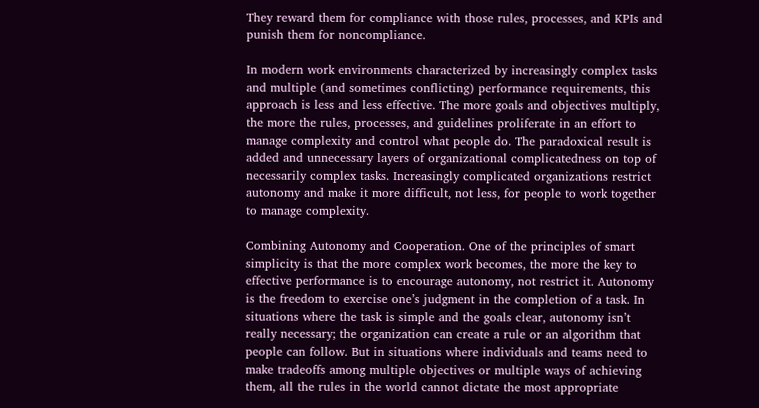They reward them for compliance with those rules, processes, and KPIs and punish them for noncompliance.

In modern work environments characterized by increasingly complex tasks and multiple (and sometimes conflicting) performance requirements, this approach is less and less effective. The more goals and objectives multiply, the more the rules, processes, and guidelines proliferate in an effort to manage complexity and control what people do. The paradoxical result is added and unnecessary layers of organizational complicatedness on top of necessarily complex tasks. Increasingly complicated organizations restrict autonomy and make it more difficult, not less, for people to work together to manage complexity.

Combining Autonomy and Cooperation. One of the principles of smart simplicity is that the more complex work becomes, the more the key to effective performance is to encourage autonomy, not restrict it. Autonomy is the freedom to exercise one’s judgment in the completion of a task. In situations where the task is simple and the goals clear, autonomy isn’t really necessary; the organization can create a rule or an algorithm that people can follow. But in situations where individuals and teams need to make tradeoffs among multiple objectives or multiple ways of achieving them, all the rules in the world cannot dictate the most appropriate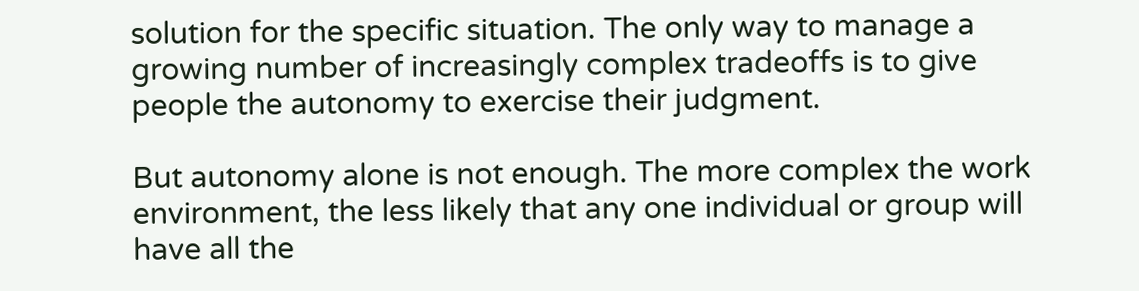solution for the specific situation. The only way to manage a growing number of increasingly complex tradeoffs is to give people the autonomy to exercise their judgment.

But autonomy alone is not enough. The more complex the work environment, the less likely that any one individual or group will have all the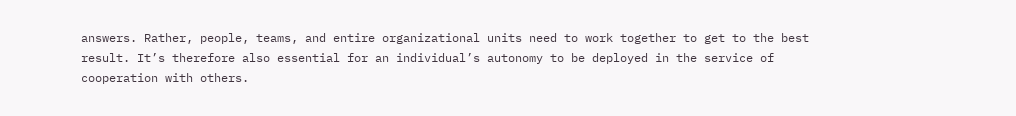answers. Rather, people, teams, and entire organizational units need to work together to get to the best result. It’s therefore also essential for an individual’s autonomy to be deployed in the service of cooperation with others.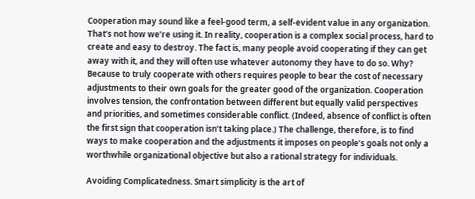Cooperation may sound like a feel-good term, a self-evident value in any organization. That’s not how we’re using it. In reality, cooperation is a complex social process, hard to create and easy to destroy. The fact is, many people avoid cooperating if they can get away with it, and they will often use whatever autonomy they have to do so. Why? Because to truly cooperate with others requires people to bear the cost of necessary adjustments to their own goals for the greater good of the organization. Cooperation involves tension, the confrontation between different but equally valid perspectives and priorities, and sometimes considerable conflict. (Indeed, absence of conflict is often the first sign that cooperation isn’t taking place.) The challenge, therefore, is to find ways to make cooperation and the adjustments it imposes on people’s goals not only a worthwhile organizational objective but also a rational strategy for individuals.

Avoiding Complicatedness. Smart simplicity is the art of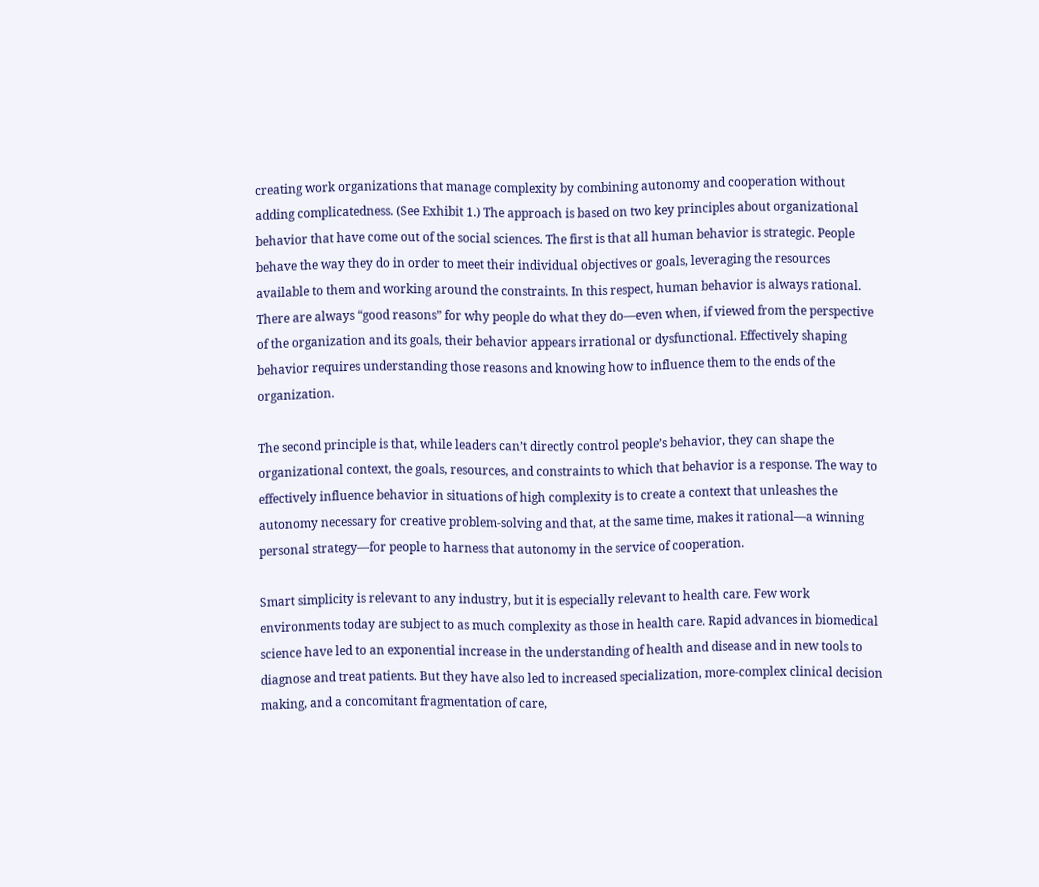creating work organizations that manage complexity by combining autonomy and cooperation without adding complicatedness. (See Exhibit 1.) The approach is based on two key principles about organizational behavior that have come out of the social sciences. The first is that all human behavior is strategic. People behave the way they do in order to meet their individual objectives or goals, leveraging the resources available to them and working around the constraints. In this respect, human behavior is always rational. There are always “good reasons” for why people do what they do—even when, if viewed from the perspective of the organization and its goals, their behavior appears irrational or dysfunctional. Effectively shaping behavior requires understanding those reasons and knowing how to influence them to the ends of the organization.

The second principle is that, while leaders can’t directly control people’s behavior, they can shape the organizational context, the goals, resources, and constraints to which that behavior is a response. The way to effectively influence behavior in situations of high complexity is to create a context that unleashes the autonomy necessary for creative problem-solving and that, at the same time, makes it rational—a winning personal strategy—for people to harness that autonomy in the service of cooperation.

Smart simplicity is relevant to any industry, but it is especially relevant to health care. Few work environments today are subject to as much complexity as those in health care. Rapid advances in biomedical science have led to an exponential increase in the understanding of health and disease and in new tools to diagnose and treat patients. But they have also led to increased specialization, more-complex clinical decision making, and a concomitant fragmentation of care,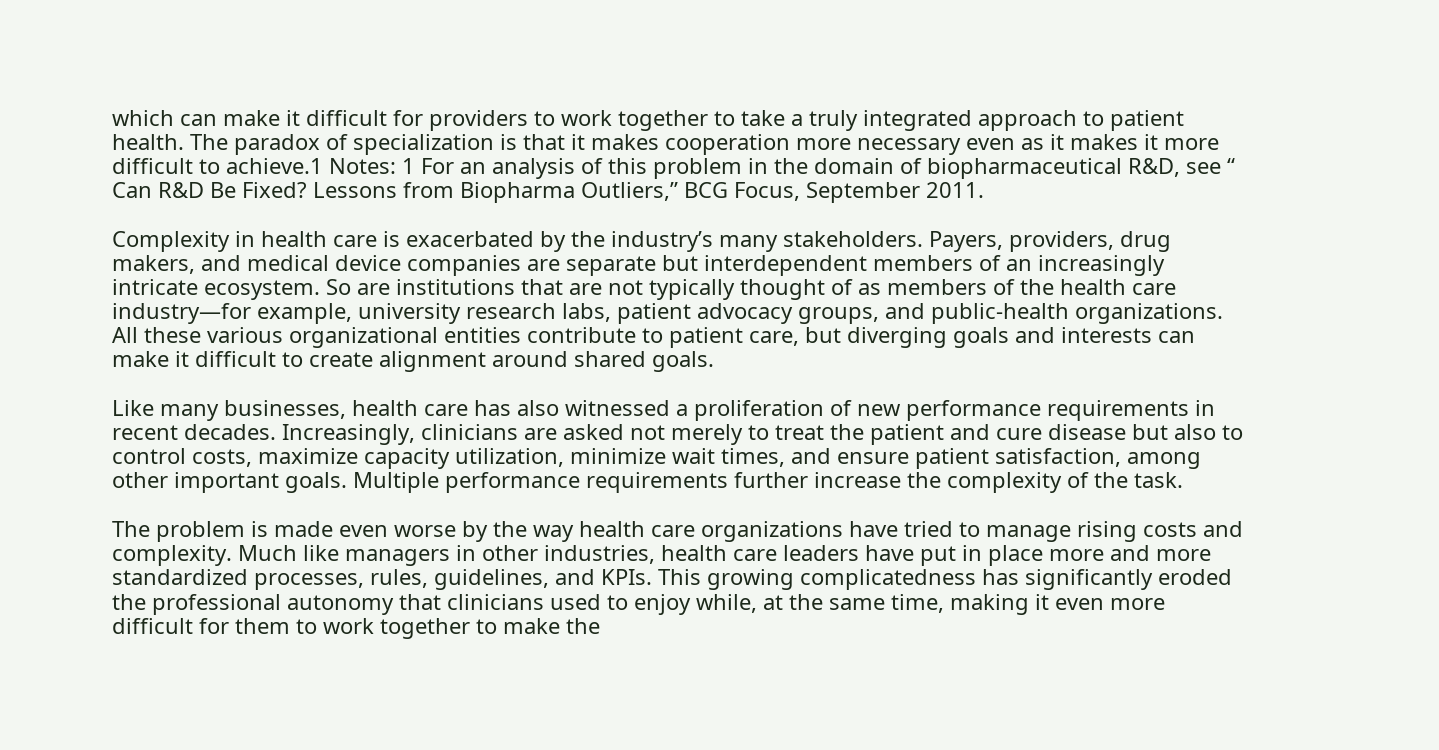which can make it difficult for providers to work together to take a truly integrated approach to patient health. The paradox of specialization is that it makes cooperation more necessary even as it makes it more difficult to achieve.1 Notes: 1 For an analysis of this problem in the domain of biopharmaceutical R&D, see “ Can R&D Be Fixed? Lessons from Biopharma Outliers,” BCG Focus, September 2011.

Complexity in health care is exacerbated by the industry’s many stakeholders. Payers, providers, drug makers, and medical device companies are separate but interdependent members of an increasingly intricate ecosystem. So are institutions that are not typically thought of as members of the health care industry—for example, university research labs, patient advocacy groups, and public-health organizations. All these various organizational entities contribute to patient care, but diverging goals and interests can make it difficult to create alignment around shared goals.

Like many businesses, health care has also witnessed a proliferation of new performance requirements in recent decades. Increasingly, clinicians are asked not merely to treat the patient and cure disease but also to control costs, maximize capacity utilization, minimize wait times, and ensure patient satisfaction, among other important goals. Multiple performance requirements further increase the complexity of the task.

The problem is made even worse by the way health care organizations have tried to manage rising costs and complexity. Much like managers in other industries, health care leaders have put in place more and more standardized processes, rules, guidelines, and KPIs. This growing complicatedness has significantly eroded the professional autonomy that clinicians used to enjoy while, at the same time, making it even more difficult for them to work together to make the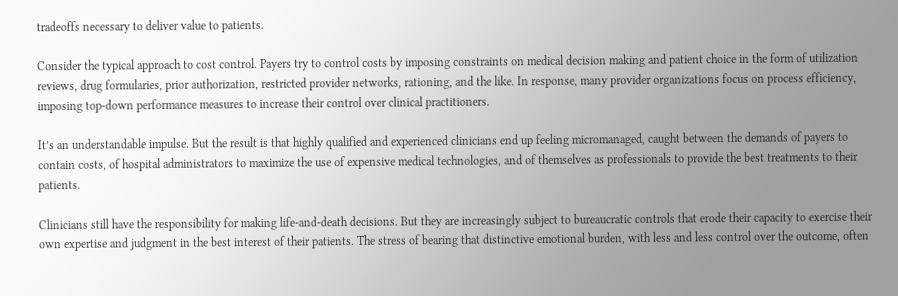tradeoffs necessary to deliver value to patients.

Consider the typical approach to cost control. Payers try to control costs by imposing constraints on medical decision making and patient choice in the form of utilization reviews, drug formularies, prior authorization, restricted provider networks, rationing, and the like. In response, many provider organizations focus on process efficiency, imposing top-down performance measures to increase their control over clinical practitioners.

It’s an understandable impulse. But the result is that highly qualified and experienced clinicians end up feeling micromanaged, caught between the demands of payers to contain costs, of hospital administrators to maximize the use of expensive medical technologies, and of themselves as professionals to provide the best treatments to their patients.

Clinicians still have the responsibility for making life-and-death decisions. But they are increasingly subject to bureaucratic controls that erode their capacity to exercise their own expertise and judgment in the best interest of their patients. The stress of bearing that distinctive emotional burden, with less and less control over the outcome, often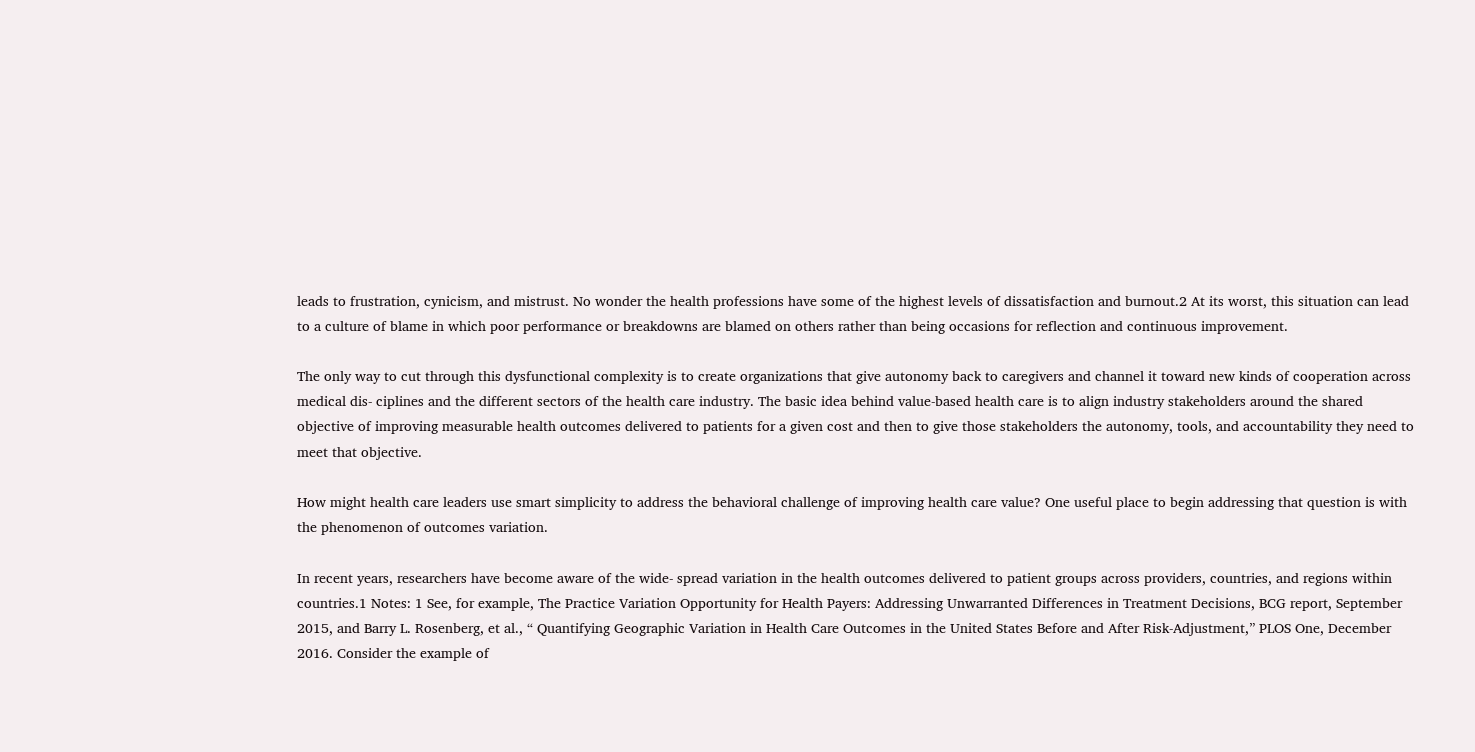leads to frustration, cynicism, and mistrust. No wonder the health professions have some of the highest levels of dissatisfaction and burnout.2 At its worst, this situation can lead to a culture of blame in which poor performance or breakdowns are blamed on others rather than being occasions for reflection and continuous improvement.

The only way to cut through this dysfunctional complexity is to create organizations that give autonomy back to caregivers and channel it toward new kinds of cooperation across medical dis- ciplines and the different sectors of the health care industry. The basic idea behind value-based health care is to align industry stakeholders around the shared objective of improving measurable health outcomes delivered to patients for a given cost and then to give those stakeholders the autonomy, tools, and accountability they need to meet that objective.

How might health care leaders use smart simplicity to address the behavioral challenge of improving health care value? One useful place to begin addressing that question is with the phenomenon of outcomes variation.

In recent years, researchers have become aware of the wide- spread variation in the health outcomes delivered to patient groups across providers, countries, and regions within countries.1 Notes: 1 See, for example, The Practice Variation Opportunity for Health Payers: Addressing Unwarranted Differences in Treatment Decisions, BCG report, September 2015, and Barry L. Rosenberg, et al., “ Quantifying Geographic Variation in Health Care Outcomes in the United States Before and After Risk-Adjustment,” PLOS One, December 2016. Consider the example of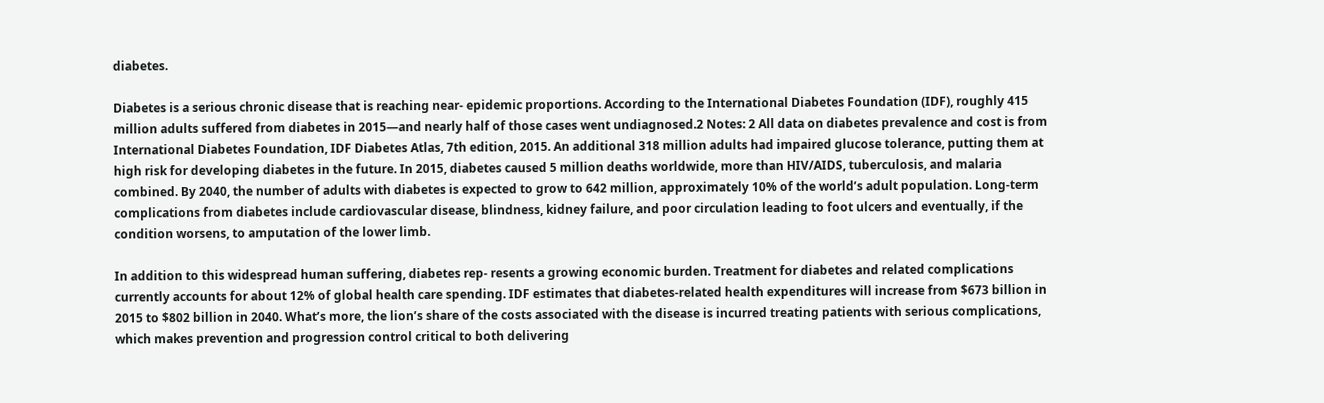diabetes.

Diabetes is a serious chronic disease that is reaching near- epidemic proportions. According to the International Diabetes Foundation (IDF), roughly 415 million adults suffered from diabetes in 2015—and nearly half of those cases went undiagnosed.2 Notes: 2 All data on diabetes prevalence and cost is from International Diabetes Foundation, IDF Diabetes Atlas, 7th edition, 2015. An additional 318 million adults had impaired glucose tolerance, putting them at high risk for developing diabetes in the future. In 2015, diabetes caused 5 million deaths worldwide, more than HIV/AIDS, tuberculosis, and malaria combined. By 2040, the number of adults with diabetes is expected to grow to 642 million, approximately 10% of the world’s adult population. Long-term complications from diabetes include cardiovascular disease, blindness, kidney failure, and poor circulation leading to foot ulcers and eventually, if the condition worsens, to amputation of the lower limb.

In addition to this widespread human suffering, diabetes rep- resents a growing economic burden. Treatment for diabetes and related complications currently accounts for about 12% of global health care spending. IDF estimates that diabetes-related health expenditures will increase from $673 billion in 2015 to $802 billion in 2040. What’s more, the lion’s share of the costs associated with the disease is incurred treating patients with serious complications, which makes prevention and progression control critical to both delivering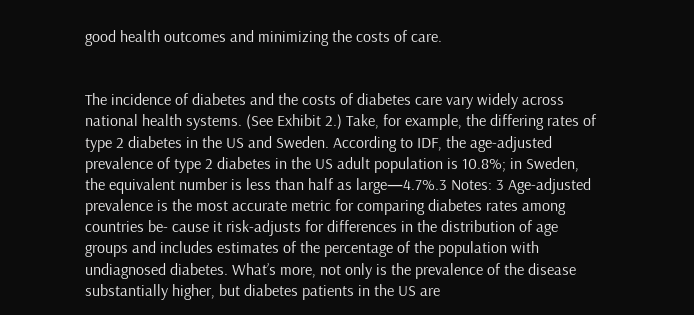good health outcomes and minimizing the costs of care.


The incidence of diabetes and the costs of diabetes care vary widely across national health systems. (See Exhibit 2.) Take, for example, the differing rates of type 2 diabetes in the US and Sweden. According to IDF, the age-adjusted prevalence of type 2 diabetes in the US adult population is 10.8%; in Sweden, the equivalent number is less than half as large—4.7%.3 Notes: 3 Age-adjusted prevalence is the most accurate metric for comparing diabetes rates among countries be- cause it risk-adjusts for differences in the distribution of age groups and includes estimates of the percentage of the population with undiagnosed diabetes. What’s more, not only is the prevalence of the disease substantially higher, but diabetes patients in the US are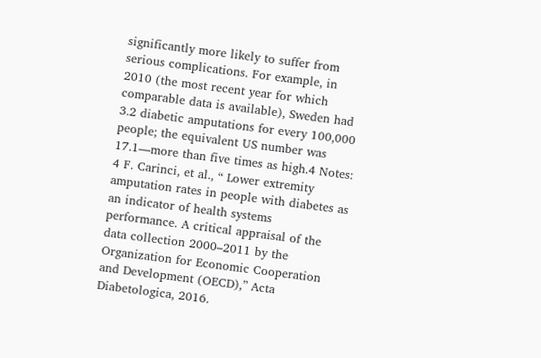significantly more likely to suffer from serious complications. For example, in 2010 (the most recent year for which comparable data is available), Sweden had 3.2 diabetic amputations for every 100,000 people; the equivalent US number was 17.1—more than five times as high.4 Notes: 4 F. Carinci, et al., “ Lower extremity amputation rates in people with diabetes as an indicator of health systems performance. A critical appraisal of the data collection 2000–2011 by the Organization for Economic Cooperation and Development (OECD),” Acta Diabetologica, 2016.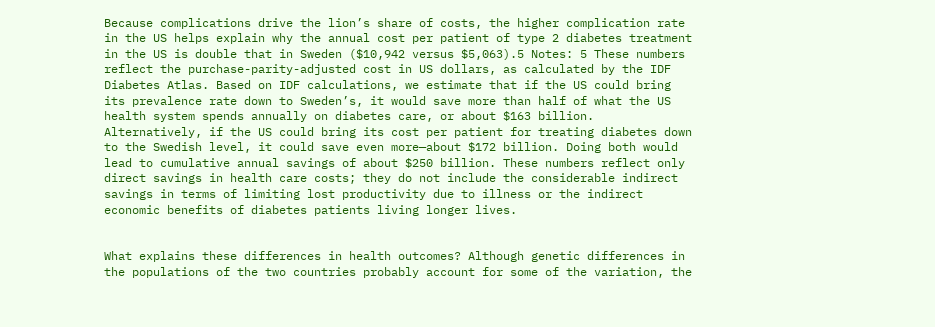Because complications drive the lion’s share of costs, the higher complication rate in the US helps explain why the annual cost per patient of type 2 diabetes treatment in the US is double that in Sweden ($10,942 versus $5,063).5 Notes: 5 These numbers reflect the purchase-parity-adjusted cost in US dollars, as calculated by the IDF Diabetes Atlas. Based on IDF calculations, we estimate that if the US could bring its prevalence rate down to Sweden’s, it would save more than half of what the US health system spends annually on diabetes care, or about $163 billion. Alternatively, if the US could bring its cost per patient for treating diabetes down to the Swedish level, it could save even more—about $172 billion. Doing both would lead to cumulative annual savings of about $250 billion. These numbers reflect only direct savings in health care costs; they do not include the considerable indirect savings in terms of limiting lost productivity due to illness or the indirect economic benefits of diabetes patients living longer lives.


What explains these differences in health outcomes? Although genetic differences in the populations of the two countries probably account for some of the variation, the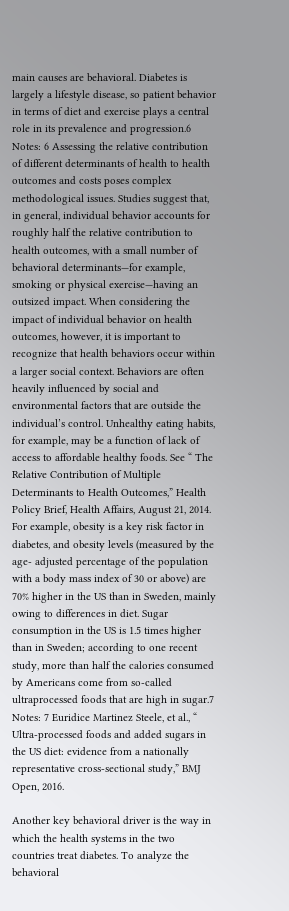main causes are behavioral. Diabetes is largely a lifestyle disease, so patient behavior in terms of diet and exercise plays a central role in its prevalence and progression.6 Notes: 6 Assessing the relative contribution of different determinants of health to health outcomes and costs poses complex methodological issues. Studies suggest that, in general, individual behavior accounts for roughly half the relative contribution to health outcomes, with a small number of behavioral determinants—for example, smoking or physical exercise—having an outsized impact. When considering the impact of individual behavior on health outcomes, however, it is important to recognize that health behaviors occur within a larger social context. Behaviors are often heavily influenced by social and environmental factors that are outside the individual’s control. Unhealthy eating habits, for example, may be a function of lack of access to affordable healthy foods. See “ The Relative Contribution of Multiple Determinants to Health Outcomes,” Health Policy Brief, Health Affairs, August 21, 2014. For example, obesity is a key risk factor in diabetes, and obesity levels (measured by the age- adjusted percentage of the population with a body mass index of 30 or above) are 70% higher in the US than in Sweden, mainly owing to differences in diet. Sugar consumption in the US is 1.5 times higher than in Sweden; according to one recent study, more than half the calories consumed by Americans come from so-called ultraprocessed foods that are high in sugar.7 Notes: 7 Euridice Martinez Steele, et al., “ Ultra-processed foods and added sugars in the US diet: evidence from a nationally representative cross-sectional study,” BMJ Open, 2016.

Another key behavioral driver is the way in which the health systems in the two countries treat diabetes. To analyze the behavioral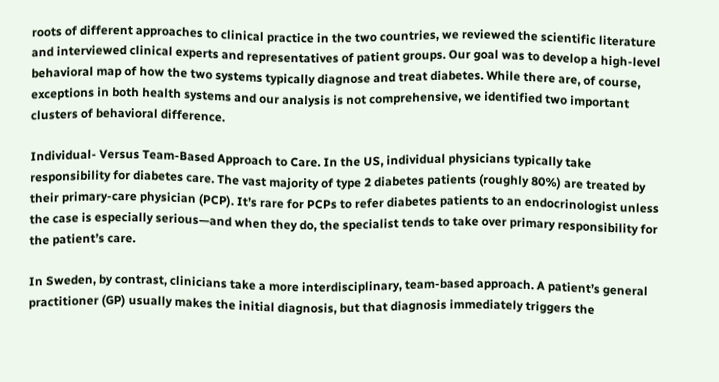roots of different approaches to clinical practice in the two countries, we reviewed the scientific literature and interviewed clinical experts and representatives of patient groups. Our goal was to develop a high-level behavioral map of how the two systems typically diagnose and treat diabetes. While there are, of course, exceptions in both health systems and our analysis is not comprehensive, we identified two important clusters of behavioral difference.

Individual- Versus Team-Based Approach to Care. In the US, individual physicians typically take responsibility for diabetes care. The vast majority of type 2 diabetes patients (roughly 80%) are treated by their primary-care physician (PCP). It’s rare for PCPs to refer diabetes patients to an endocrinologist unless the case is especially serious—and when they do, the specialist tends to take over primary responsibility for the patient’s care.

In Sweden, by contrast, clinicians take a more interdisciplinary, team-based approach. A patient’s general practitioner (GP) usually makes the initial diagnosis, but that diagnosis immediately triggers the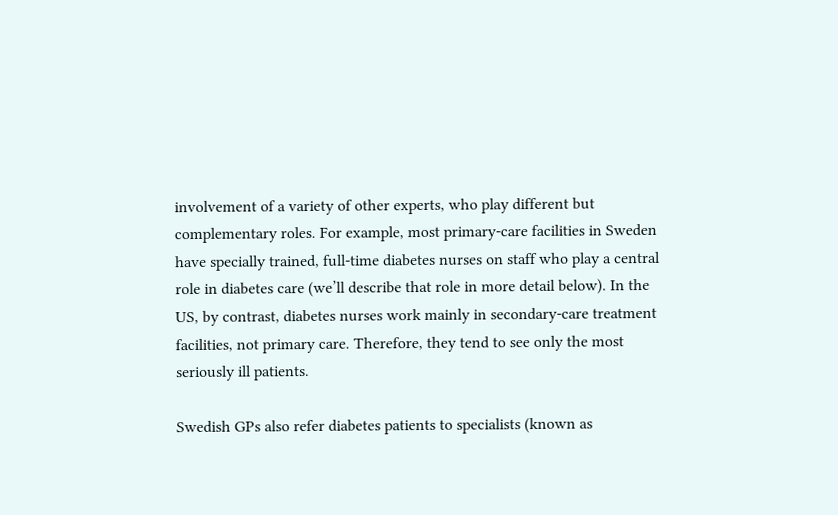involvement of a variety of other experts, who play different but complementary roles. For example, most primary-care facilities in Sweden have specially trained, full-time diabetes nurses on staff who play a central role in diabetes care (we’ll describe that role in more detail below). In the US, by contrast, diabetes nurses work mainly in secondary-care treatment facilities, not primary care. Therefore, they tend to see only the most seriously ill patients.

Swedish GPs also refer diabetes patients to specialists (known as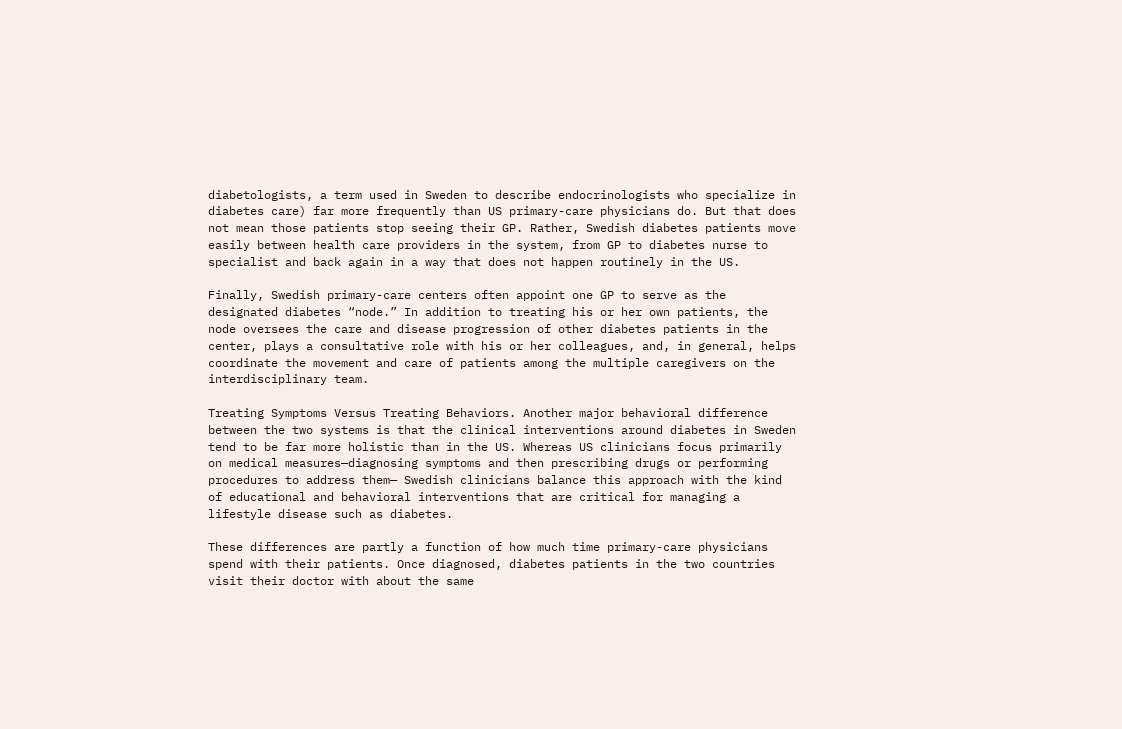diabetologists, a term used in Sweden to describe endocrinologists who specialize in diabetes care) far more frequently than US primary-care physicians do. But that does not mean those patients stop seeing their GP. Rather, Swedish diabetes patients move easily between health care providers in the system, from GP to diabetes nurse to specialist and back again in a way that does not happen routinely in the US.

Finally, Swedish primary-care centers often appoint one GP to serve as the designated diabetes “node.” In addition to treating his or her own patients, the node oversees the care and disease progression of other diabetes patients in the center, plays a consultative role with his or her colleagues, and, in general, helps coordinate the movement and care of patients among the multiple caregivers on the interdisciplinary team.

Treating Symptoms Versus Treating Behaviors. Another major behavioral difference between the two systems is that the clinical interventions around diabetes in Sweden tend to be far more holistic than in the US. Whereas US clinicians focus primarily on medical measures—diagnosing symptoms and then prescribing drugs or performing procedures to address them— Swedish clinicians balance this approach with the kind of educational and behavioral interventions that are critical for managing a lifestyle disease such as diabetes.

These differences are partly a function of how much time primary-care physicians spend with their patients. Once diagnosed, diabetes patients in the two countries visit their doctor with about the same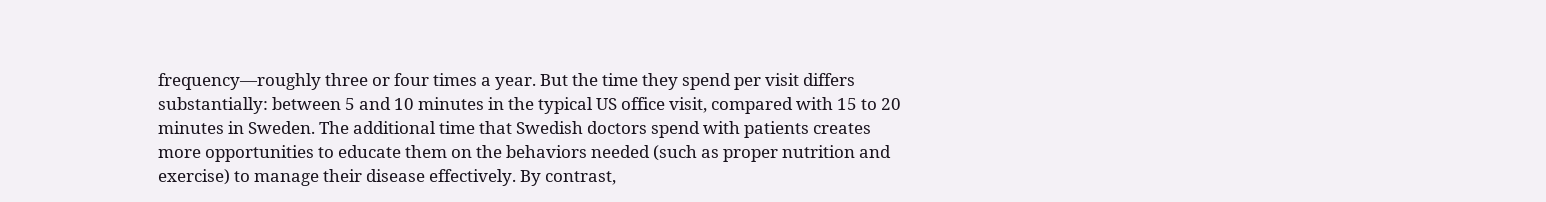frequency—roughly three or four times a year. But the time they spend per visit differs substantially: between 5 and 10 minutes in the typical US office visit, compared with 15 to 20 minutes in Sweden. The additional time that Swedish doctors spend with patients creates more opportunities to educate them on the behaviors needed (such as proper nutrition and exercise) to manage their disease effectively. By contrast,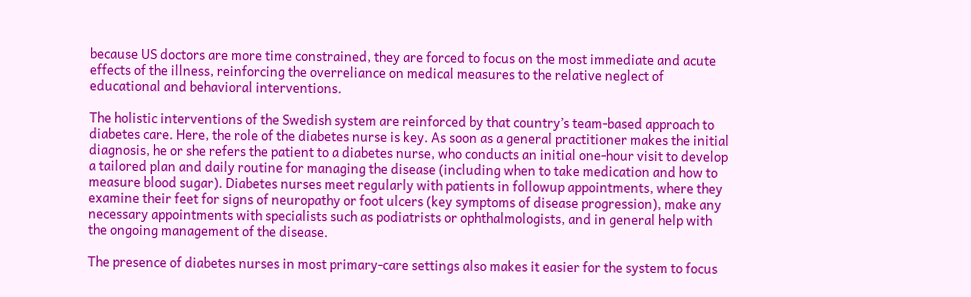because US doctors are more time constrained, they are forced to focus on the most immediate and acute effects of the illness, reinforcing the overreliance on medical measures to the relative neglect of educational and behavioral interventions.

The holistic interventions of the Swedish system are reinforced by that country’s team-based approach to diabetes care. Here, the role of the diabetes nurse is key. As soon as a general practitioner makes the initial diagnosis, he or she refers the patient to a diabetes nurse, who conducts an initial one-hour visit to develop a tailored plan and daily routine for managing the disease (including when to take medication and how to measure blood sugar). Diabetes nurses meet regularly with patients in followup appointments, where they examine their feet for signs of neuropathy or foot ulcers (key symptoms of disease progression), make any necessary appointments with specialists such as podiatrists or ophthalmologists, and in general help with the ongoing management of the disease.

The presence of diabetes nurses in most primary-care settings also makes it easier for the system to focus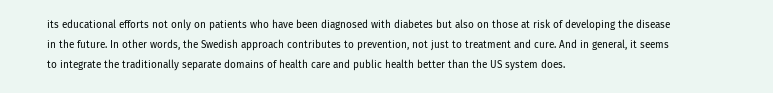its educational efforts not only on patients who have been diagnosed with diabetes but also on those at risk of developing the disease in the future. In other words, the Swedish approach contributes to prevention, not just to treatment and cure. And in general, it seems to integrate the traditionally separate domains of health care and public health better than the US system does.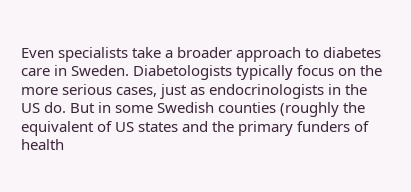Even specialists take a broader approach to diabetes care in Sweden. Diabetologists typically focus on the more serious cases, just as endocrinologists in the US do. But in some Swedish counties (roughly the equivalent of US states and the primary funders of health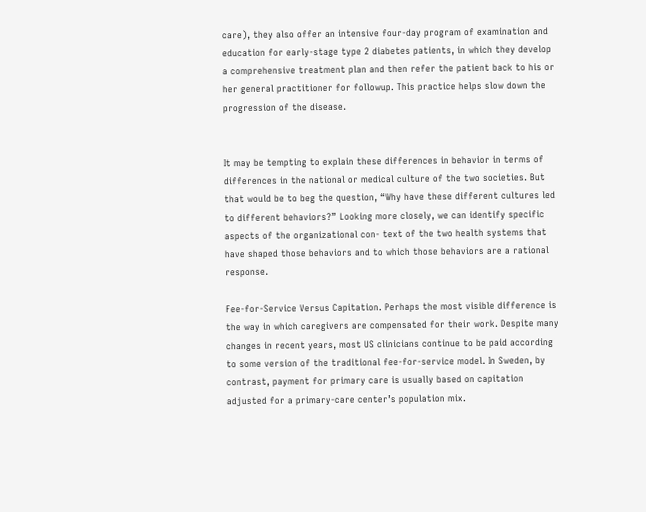care), they also offer an intensive four-day program of examination and education for early-stage type 2 diabetes patients, in which they develop a comprehensive treatment plan and then refer the patient back to his or her general practitioner for followup. This practice helps slow down the progression of the disease.


It may be tempting to explain these differences in behavior in terms of differences in the national or medical culture of the two societies. But that would be to beg the question, “Why have these different cultures led to different behaviors?” Looking more closely, we can identify specific aspects of the organizational con- text of the two health systems that have shaped those behaviors and to which those behaviors are a rational response.

Fee-for-Service Versus Capitation. Perhaps the most visible difference is the way in which caregivers are compensated for their work. Despite many changes in recent years, most US clinicians continue to be paid according to some version of the traditional fee-for-service model. In Sweden, by contrast, payment for primary care is usually based on capitation adjusted for a primary-care center’s population mix.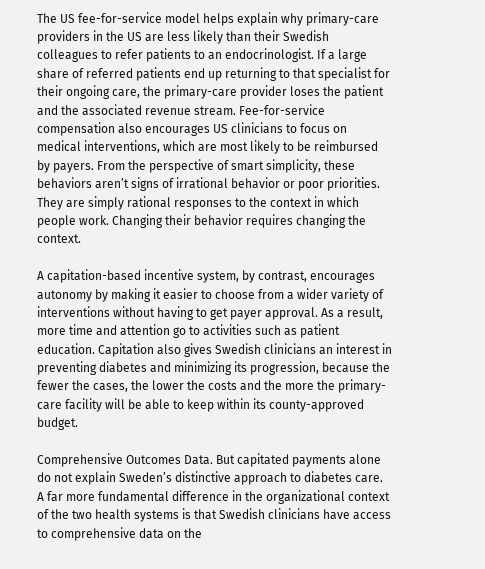The US fee-for-service model helps explain why primary-care providers in the US are less likely than their Swedish colleagues to refer patients to an endocrinologist. If a large share of referred patients end up returning to that specialist for their ongoing care, the primary-care provider loses the patient and the associated revenue stream. Fee-for-service compensation also encourages US clinicians to focus on medical interventions, which are most likely to be reimbursed by payers. From the perspective of smart simplicity, these behaviors aren’t signs of irrational behavior or poor priorities. They are simply rational responses to the context in which people work. Changing their behavior requires changing the context.

A capitation-based incentive system, by contrast, encourages autonomy by making it easier to choose from a wider variety of interventions without having to get payer approval. As a result, more time and attention go to activities such as patient education. Capitation also gives Swedish clinicians an interest in preventing diabetes and minimizing its progression, because the fewer the cases, the lower the costs and the more the primary-care facility will be able to keep within its county-approved budget.

Comprehensive Outcomes Data. But capitated payments alone do not explain Sweden’s distinctive approach to diabetes care. A far more fundamental difference in the organizational context of the two health systems is that Swedish clinicians have access to comprehensive data on the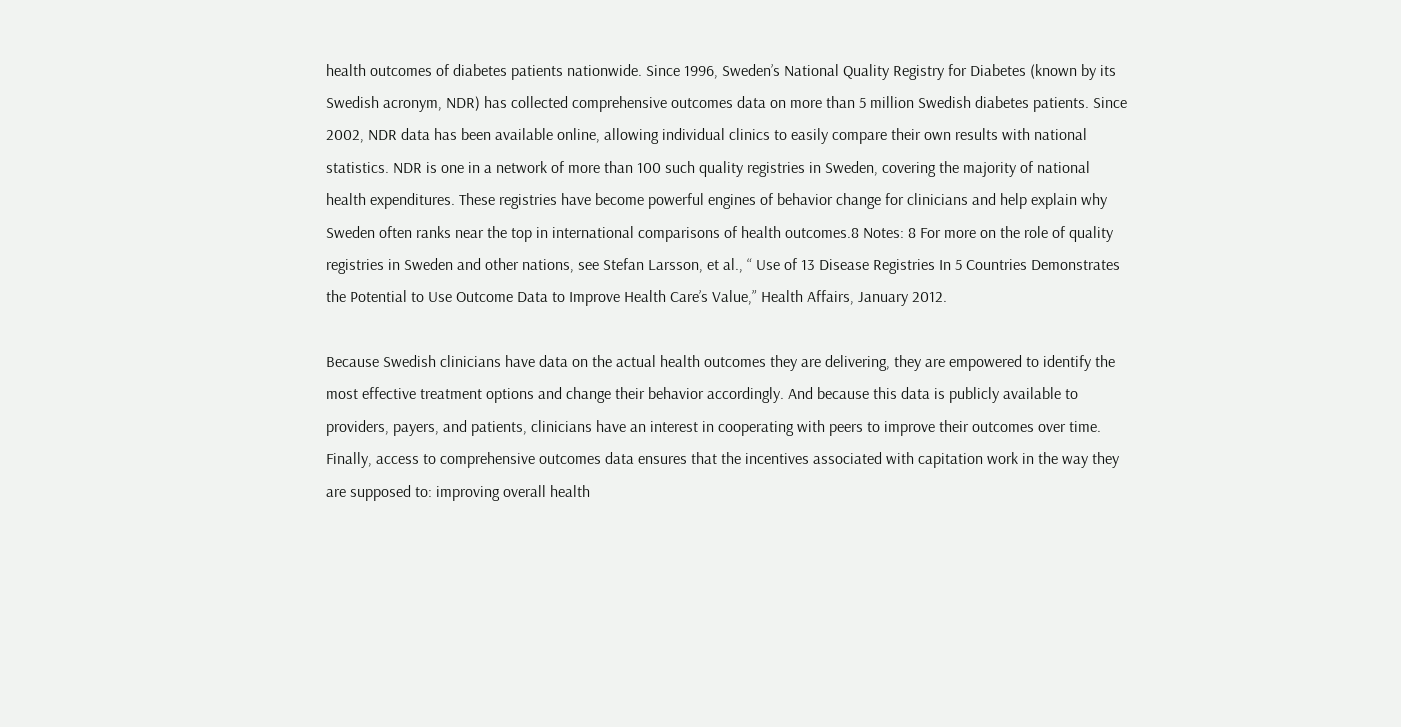health outcomes of diabetes patients nationwide. Since 1996, Sweden’s National Quality Registry for Diabetes (known by its Swedish acronym, NDR) has collected comprehensive outcomes data on more than 5 million Swedish diabetes patients. Since 2002, NDR data has been available online, allowing individual clinics to easily compare their own results with national statistics. NDR is one in a network of more than 100 such quality registries in Sweden, covering the majority of national health expenditures. These registries have become powerful engines of behavior change for clinicians and help explain why Sweden often ranks near the top in international comparisons of health outcomes.8 Notes: 8 For more on the role of quality registries in Sweden and other nations, see Stefan Larsson, et al., “ Use of 13 Disease Registries In 5 Countries Demonstrates the Potential to Use Outcome Data to Improve Health Care’s Value,” Health Affairs, January 2012.

Because Swedish clinicians have data on the actual health outcomes they are delivering, they are empowered to identify the most effective treatment options and change their behavior accordingly. And because this data is publicly available to providers, payers, and patients, clinicians have an interest in cooperating with peers to improve their outcomes over time. Finally, access to comprehensive outcomes data ensures that the incentives associated with capitation work in the way they are supposed to: improving overall health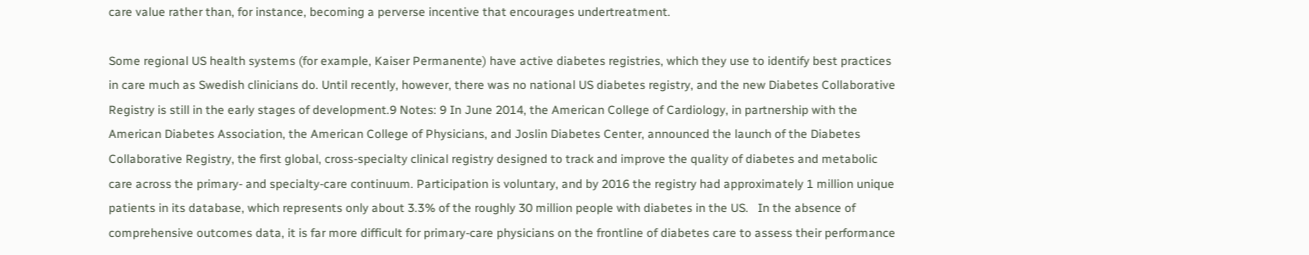care value rather than, for instance, becoming a perverse incentive that encourages undertreatment.

Some regional US health systems (for example, Kaiser Permanente) have active diabetes registries, which they use to identify best practices in care much as Swedish clinicians do. Until recently, however, there was no national US diabetes registry, and the new Diabetes Collaborative Registry is still in the early stages of development.9 Notes: 9 In June 2014, the American College of Cardiology, in partnership with the American Diabetes Association, the American College of Physicians, and Joslin Diabetes Center, announced the launch of the Diabetes Collaborative Registry, the first global, cross-specialty clinical registry designed to track and improve the quality of diabetes and metabolic care across the primary- and specialty-care continuum. Participation is voluntary, and by 2016 the registry had approximately 1 million unique patients in its database, which represents only about 3.3% of the roughly 30 million people with diabetes in the US.   In the absence of comprehensive outcomes data, it is far more difficult for primary-care physicians on the frontline of diabetes care to assess their performance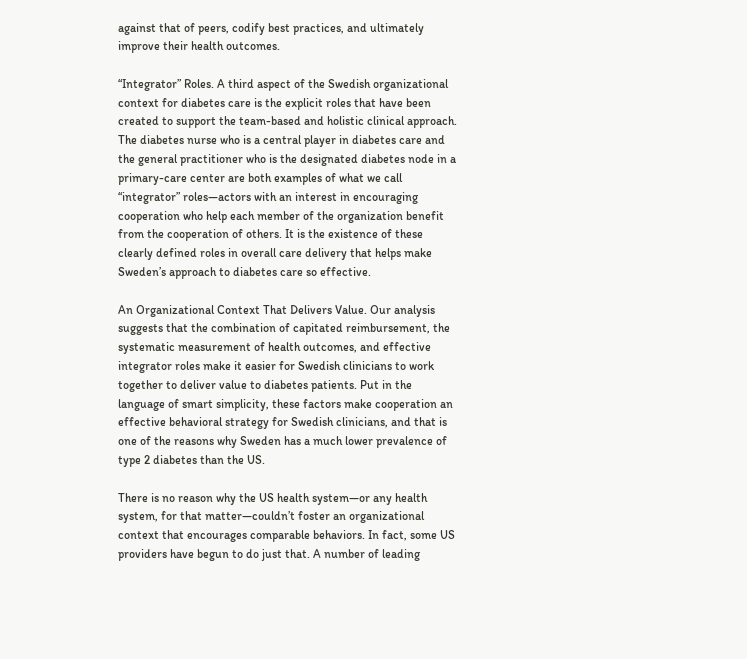against that of peers, codify best practices, and ultimately improve their health outcomes.

“Integrator” Roles. A third aspect of the Swedish organizational context for diabetes care is the explicit roles that have been created to support the team-based and holistic clinical approach. The diabetes nurse who is a central player in diabetes care and the general practitioner who is the designated diabetes node in a primary-care center are both examples of what we call “integrator” roles—actors with an interest in encouraging cooperation who help each member of the organization benefit from the cooperation of others. It is the existence of these clearly defined roles in overall care delivery that helps make Sweden’s approach to diabetes care so effective.

An Organizational Context That Delivers Value. Our analysis suggests that the combination of capitated reimbursement, the systematic measurement of health outcomes, and effective integrator roles make it easier for Swedish clinicians to work together to deliver value to diabetes patients. Put in the language of smart simplicity, these factors make cooperation an effective behavioral strategy for Swedish clinicians, and that is one of the reasons why Sweden has a much lower prevalence of type 2 diabetes than the US.

There is no reason why the US health system—or any health system, for that matter—couldn’t foster an organizational context that encourages comparable behaviors. In fact, some US providers have begun to do just that. A number of leading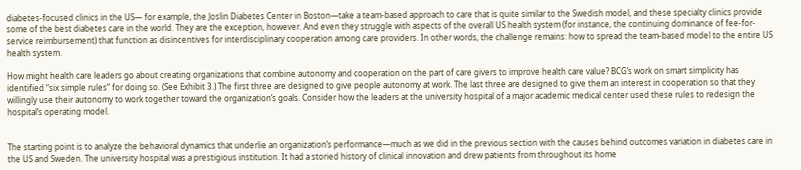diabetes-focused clinics in the US— for example, the Joslin Diabetes Center in Boston—take a team-based approach to care that is quite similar to the Swedish model, and these specialty clinics provide some of the best diabetes care in the world. They are the exception, however. And even they struggle with aspects of the overall US health system (for instance, the continuing dominance of fee-for-service reimbursement) that function as disincentives for interdisciplinary cooperation among care providers. In other words, the challenge remains: how to spread the team-based model to the entire US health system.

How might health care leaders go about creating organizations that combine autonomy and cooperation on the part of care givers to improve health care value? BCG’s work on smart simplicity has identified “six simple rules” for doing so. (See Exhibit 3.) The first three are designed to give people autonomy at work. The last three are designed to give them an interest in cooperation so that they willingly use their autonomy to work together toward the organization’s goals. Consider how the leaders at the university hospital of a major academic medical center used these rules to redesign the hospital’s operating model.


The starting point is to analyze the behavioral dynamics that underlie an organization’s performance—much as we did in the previous section with the causes behind outcomes variation in diabetes care in the US and Sweden. The university hospital was a prestigious institution. It had a storied history of clinical innovation and drew patients from throughout its home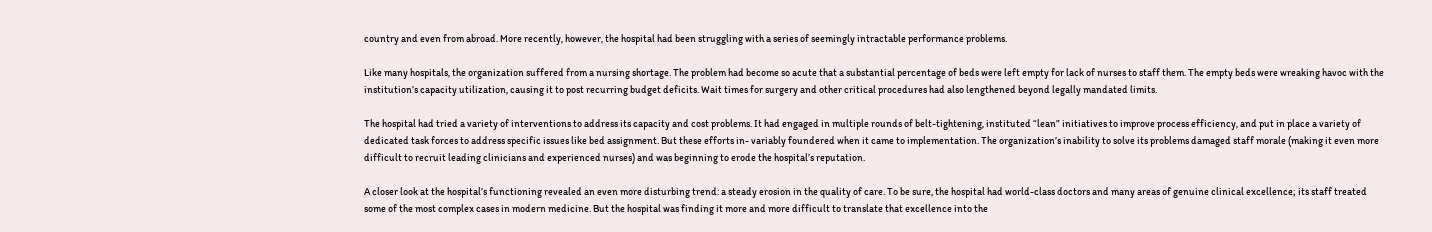country and even from abroad. More recently, however, the hospital had been struggling with a series of seemingly intractable performance problems.

Like many hospitals, the organization suffered from a nursing shortage. The problem had become so acute that a substantial percentage of beds were left empty for lack of nurses to staff them. The empty beds were wreaking havoc with the institution’s capacity utilization, causing it to post recurring budget deficits. Wait times for surgery and other critical procedures had also lengthened beyond legally mandated limits.

The hospital had tried a variety of interventions to address its capacity and cost problems. It had engaged in multiple rounds of belt-tightening, instituted “lean” initiatives to improve process efficiency, and put in place a variety of dedicated task forces to address specific issues like bed assignment. But these efforts in- variably foundered when it came to implementation. The organization’s inability to solve its problems damaged staff morale (making it even more difficult to recruit leading clinicians and experienced nurses) and was beginning to erode the hospital’s reputation.

A closer look at the hospital’s functioning revealed an even more disturbing trend: a steady erosion in the quality of care. To be sure, the hospital had world-class doctors and many areas of genuine clinical excellence; its staff treated some of the most complex cases in modern medicine. But the hospital was finding it more and more difficult to translate that excellence into the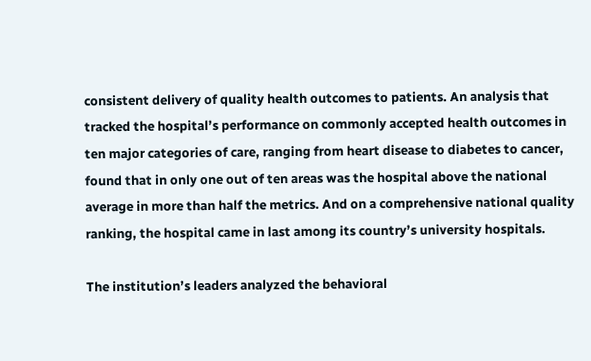consistent delivery of quality health outcomes to patients. An analysis that tracked the hospital’s performance on commonly accepted health outcomes in ten major categories of care, ranging from heart disease to diabetes to cancer, found that in only one out of ten areas was the hospital above the national average in more than half the metrics. And on a comprehensive national quality ranking, the hospital came in last among its country’s university hospitals.

The institution’s leaders analyzed the behavioral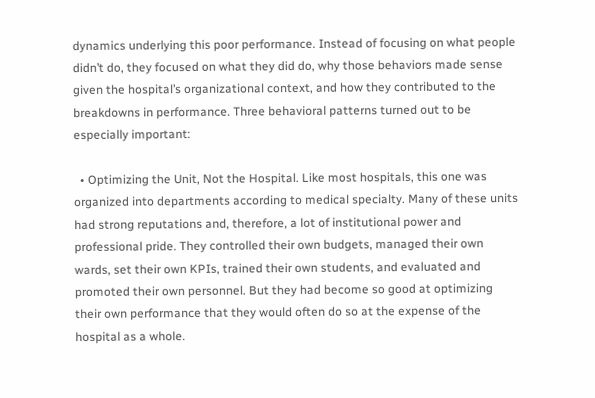dynamics underlying this poor performance. Instead of focusing on what people didn’t do, they focused on what they did do, why those behaviors made sense given the hospital’s organizational context, and how they contributed to the breakdowns in performance. Three behavioral patterns turned out to be especially important:

  • Optimizing the Unit, Not the Hospital. Like most hospitals, this one was organized into departments according to medical specialty. Many of these units had strong reputations and, therefore, a lot of institutional power and professional pride. They controlled their own budgets, managed their own wards, set their own KPIs, trained their own students, and evaluated and promoted their own personnel. But they had become so good at optimizing their own performance that they would often do so at the expense of the hospital as a whole.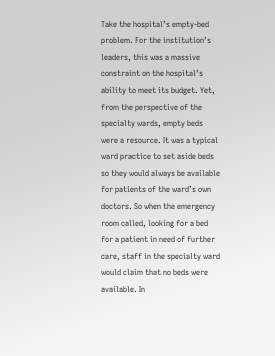Take the hospital’s empty-bed problem. For the institution’s leaders, this was a massive constraint on the hospital’s ability to meet its budget. Yet, from the perspective of the specialty wards, empty beds were a resource. It was a typical ward practice to set aside beds so they would always be available for patients of the ward’s own doctors. So when the emergency room called, looking for a bed for a patient in need of further care, staff in the specialty ward would claim that no beds were available. In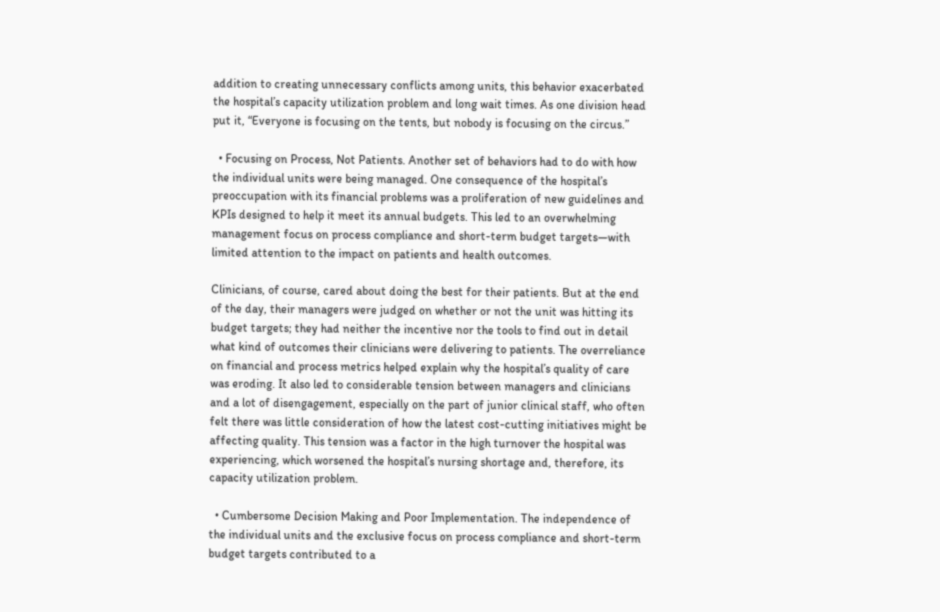addition to creating unnecessary conflicts among units, this behavior exacerbated the hospital’s capacity utilization problem and long wait times. As one division head put it, “Everyone is focusing on the tents, but nobody is focusing on the circus.”

  • Focusing on Process, Not Patients. Another set of behaviors had to do with how the individual units were being managed. One consequence of the hospital’s preoccupation with its financial problems was a proliferation of new guidelines and KPIs designed to help it meet its annual budgets. This led to an overwhelming management focus on process compliance and short-term budget targets—with limited attention to the impact on patients and health outcomes.

Clinicians, of course, cared about doing the best for their patients. But at the end of the day, their managers were judged on whether or not the unit was hitting its budget targets; they had neither the incentive nor the tools to find out in detail what kind of outcomes their clinicians were delivering to patients. The overreliance on financial and process metrics helped explain why the hospital’s quality of care was eroding. It also led to considerable tension between managers and clinicians and a lot of disengagement, especially on the part of junior clinical staff, who often felt there was little consideration of how the latest cost-cutting initiatives might be affecting quality. This tension was a factor in the high turnover the hospital was experiencing, which worsened the hospital’s nursing shortage and, therefore, its capacity utilization problem.

  • Cumbersome Decision Making and Poor Implementation. The independence of the individual units and the exclusive focus on process compliance and short-term budget targets contributed to a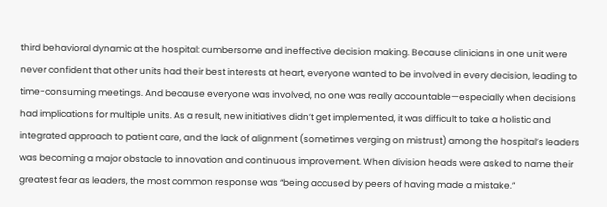third behavioral dynamic at the hospital: cumbersome and ineffective decision making. Because clinicians in one unit were never confident that other units had their best interests at heart, everyone wanted to be involved in every decision, leading to time-consuming meetings. And because everyone was involved, no one was really accountable—especially when decisions had implications for multiple units. As a result, new initiatives didn’t get implemented, it was difficult to take a holistic and integrated approach to patient care, and the lack of alignment (sometimes verging on mistrust) among the hospital’s leaders was becoming a major obstacle to innovation and continuous improvement. When division heads were asked to name their greatest fear as leaders, the most common response was “being accused by peers of having made a mistake.”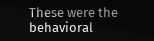These were the behavioral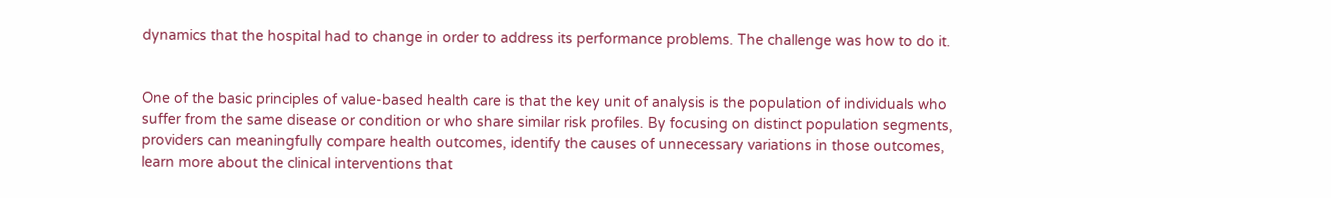dynamics that the hospital had to change in order to address its performance problems. The challenge was how to do it.


One of the basic principles of value-based health care is that the key unit of analysis is the population of individuals who suffer from the same disease or condition or who share similar risk profiles. By focusing on distinct population segments, providers can meaningfully compare health outcomes, identify the causes of unnecessary variations in those outcomes, learn more about the clinical interventions that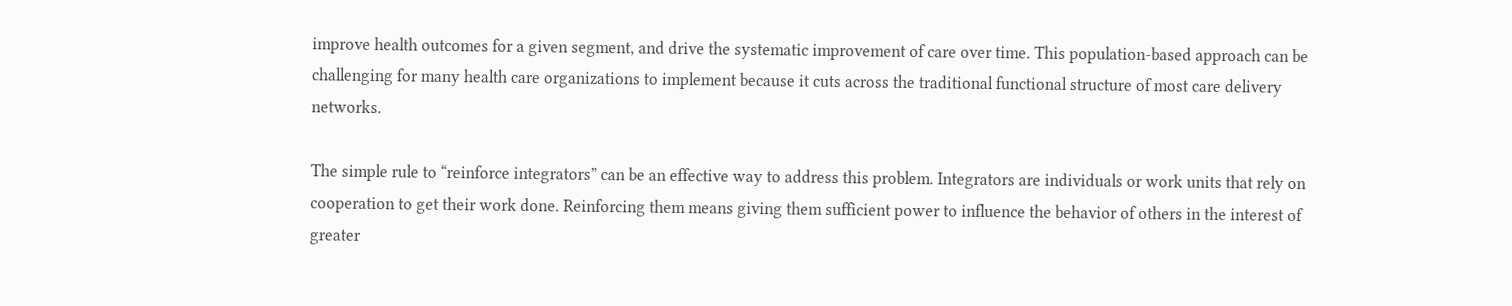improve health outcomes for a given segment, and drive the systematic improvement of care over time. This population-based approach can be challenging for many health care organizations to implement because it cuts across the traditional functional structure of most care delivery networks.

The simple rule to “reinforce integrators” can be an effective way to address this problem. Integrators are individuals or work units that rely on cooperation to get their work done. Reinforcing them means giving them sufficient power to influence the behavior of others in the interest of greater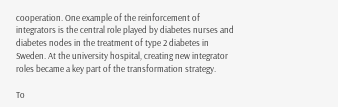cooperation. One example of the reinforcement of integrators is the central role played by diabetes nurses and diabetes nodes in the treatment of type 2 diabetes in Sweden. At the university hospital, creating new integrator roles became a key part of the transformation strategy.

To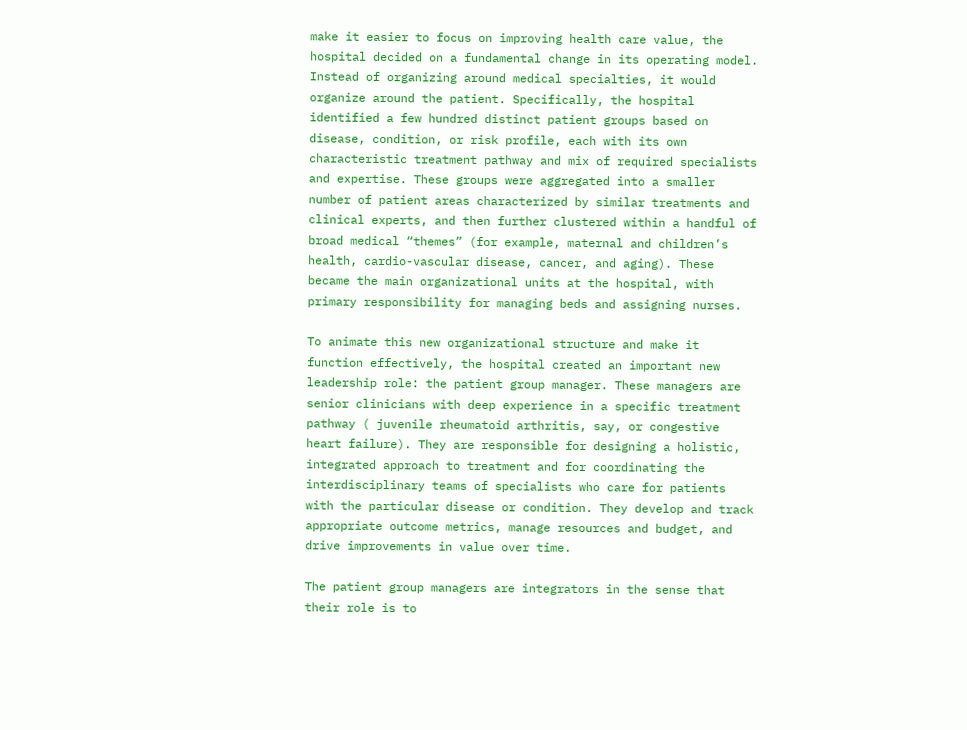make it easier to focus on improving health care value, the hospital decided on a fundamental change in its operating model. Instead of organizing around medical specialties, it would organize around the patient. Specifically, the hospital identified a few hundred distinct patient groups based on disease, condition, or risk profile, each with its own characteristic treatment pathway and mix of required specialists and expertise. These groups were aggregated into a smaller number of patient areas characterized by similar treatments and clinical experts, and then further clustered within a handful of broad medical “themes” (for example, maternal and children’s health, cardio-vascular disease, cancer, and aging). These became the main organizational units at the hospital, with primary responsibility for managing beds and assigning nurses.

To animate this new organizational structure and make it function effectively, the hospital created an important new leadership role: the patient group manager. These managers are senior clinicians with deep experience in a specific treatment pathway ( juvenile rheumatoid arthritis, say, or congestive heart failure). They are responsible for designing a holistic, integrated approach to treatment and for coordinating the interdisciplinary teams of specialists who care for patients with the particular disease or condition. They develop and track appropriate outcome metrics, manage resources and budget, and drive improvements in value over time.

The patient group managers are integrators in the sense that their role is to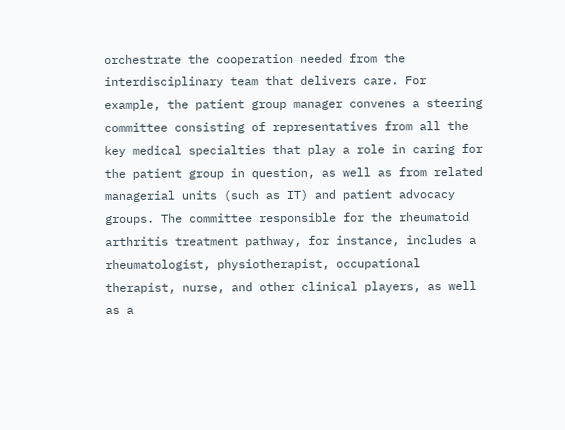orchestrate the cooperation needed from the interdisciplinary team that delivers care. For example, the patient group manager convenes a steering committee consisting of representatives from all the key medical specialties that play a role in caring for the patient group in question, as well as from related managerial units (such as IT) and patient advocacy groups. The committee responsible for the rheumatoid arthritis treatment pathway, for instance, includes a rheumatologist, physiotherapist, occupational therapist, nurse, and other clinical players, as well as a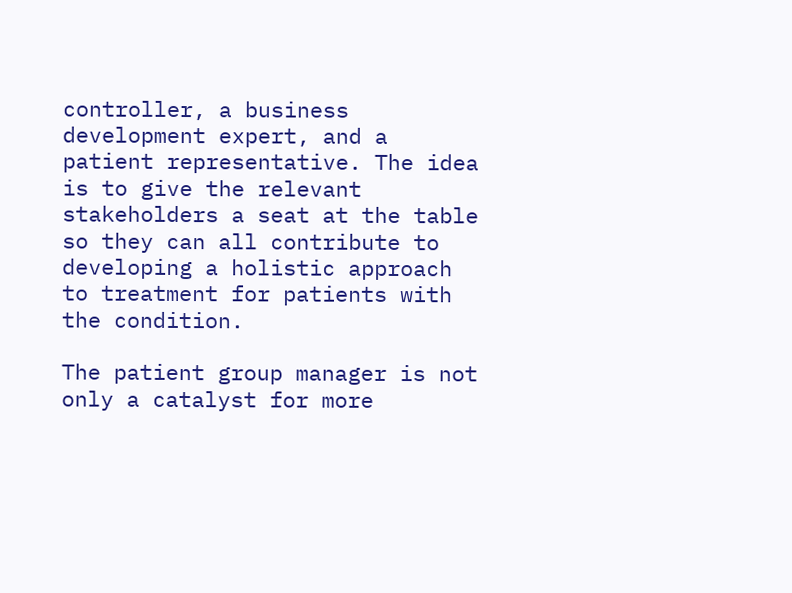controller, a business development expert, and a patient representative. The idea is to give the relevant stakeholders a seat at the table so they can all contribute to developing a holistic approach to treatment for patients with the condition.

The patient group manager is not only a catalyst for more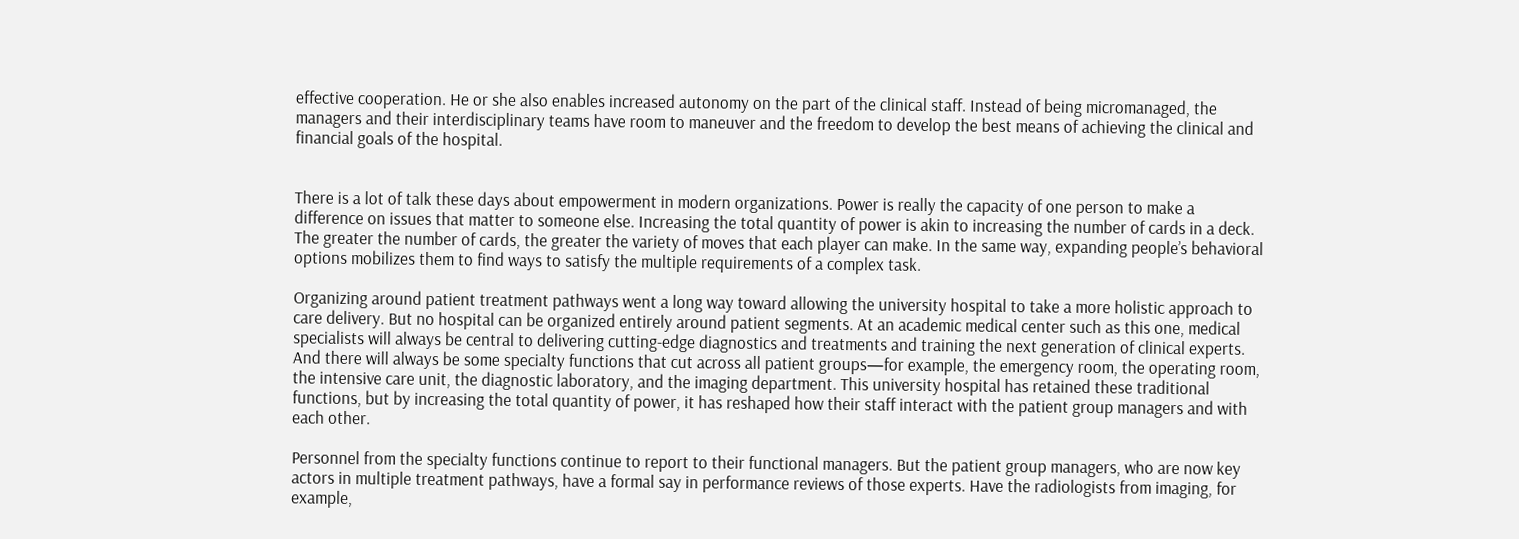effective cooperation. He or she also enables increased autonomy on the part of the clinical staff. Instead of being micromanaged, the managers and their interdisciplinary teams have room to maneuver and the freedom to develop the best means of achieving the clinical and financial goals of the hospital.


There is a lot of talk these days about empowerment in modern organizations. Power is really the capacity of one person to make a difference on issues that matter to someone else. Increasing the total quantity of power is akin to increasing the number of cards in a deck. The greater the number of cards, the greater the variety of moves that each player can make. In the same way, expanding people’s behavioral options mobilizes them to find ways to satisfy the multiple requirements of a complex task.

Organizing around patient treatment pathways went a long way toward allowing the university hospital to take a more holistic approach to care delivery. But no hospital can be organized entirely around patient segments. At an academic medical center such as this one, medical specialists will always be central to delivering cutting-edge diagnostics and treatments and training the next generation of clinical experts. And there will always be some specialty functions that cut across all patient groups—for example, the emergency room, the operating room, the intensive care unit, the diagnostic laboratory, and the imaging department. This university hospital has retained these traditional functions, but by increasing the total quantity of power, it has reshaped how their staff interact with the patient group managers and with each other.

Personnel from the specialty functions continue to report to their functional managers. But the patient group managers, who are now key actors in multiple treatment pathways, have a formal say in performance reviews of those experts. Have the radiologists from imaging, for example,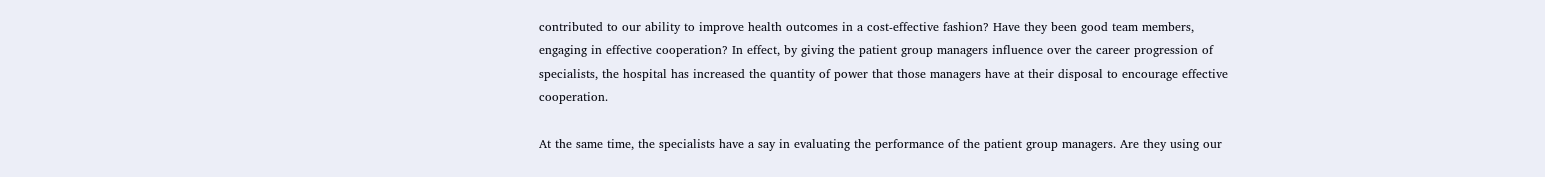contributed to our ability to improve health outcomes in a cost-effective fashion? Have they been good team members, engaging in effective cooperation? In effect, by giving the patient group managers influence over the career progression of specialists, the hospital has increased the quantity of power that those managers have at their disposal to encourage effective cooperation.

At the same time, the specialists have a say in evaluating the performance of the patient group managers. Are they using our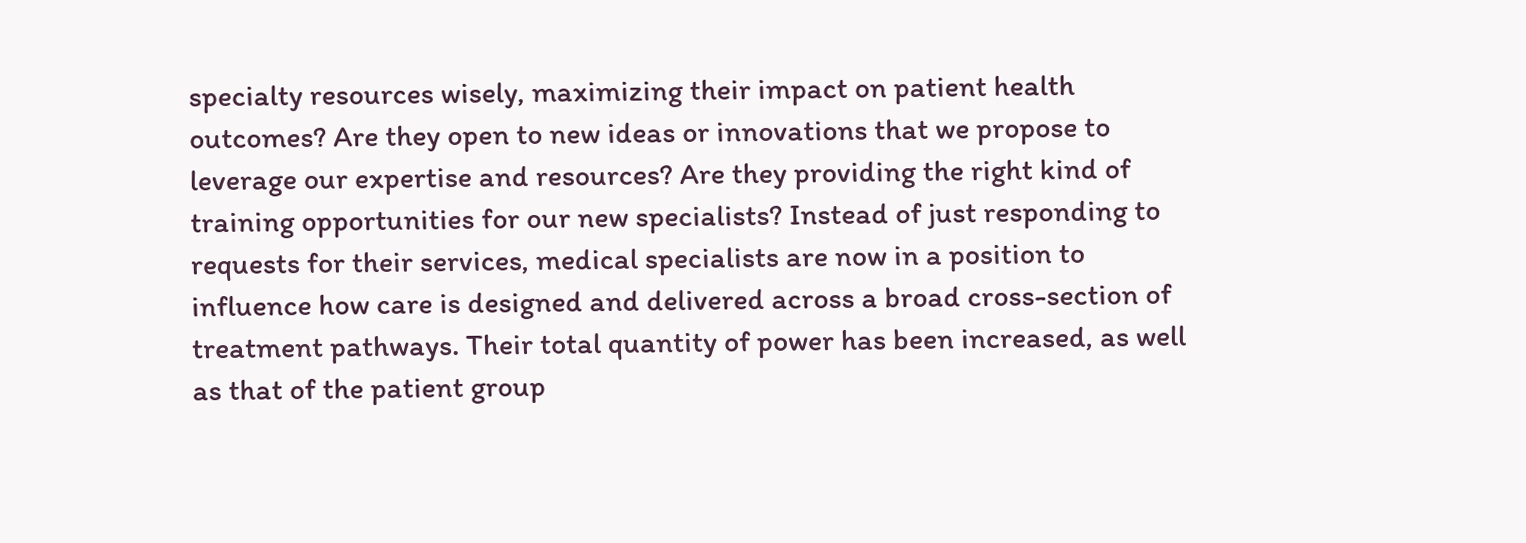specialty resources wisely, maximizing their impact on patient health outcomes? Are they open to new ideas or innovations that we propose to leverage our expertise and resources? Are they providing the right kind of training opportunities for our new specialists? Instead of just responding to requests for their services, medical specialists are now in a position to influence how care is designed and delivered across a broad cross-section of treatment pathways. Their total quantity of power has been increased, as well as that of the patient group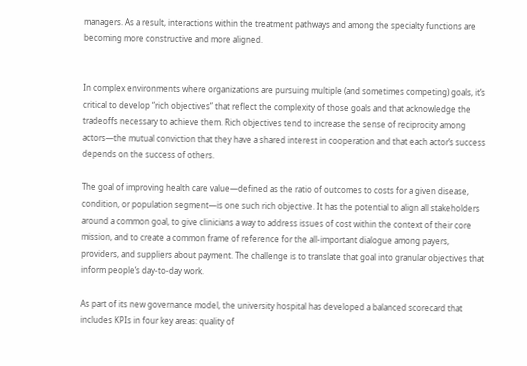managers. As a result, interactions within the treatment pathways and among the specialty functions are becoming more constructive and more aligned.


In complex environments where organizations are pursuing multiple (and sometimes competing) goals, it’s critical to develop “rich objectives” that reflect the complexity of those goals and that acknowledge the tradeoffs necessary to achieve them. Rich objectives tend to increase the sense of reciprocity among actors—the mutual conviction that they have a shared interest in cooperation and that each actor’s success depends on the success of others.

The goal of improving health care value—defined as the ratio of outcomes to costs for a given disease, condition, or population segment—is one such rich objective. It has the potential to align all stakeholders around a common goal, to give clinicians a way to address issues of cost within the context of their core mission, and to create a common frame of reference for the all-important dialogue among payers, providers, and suppliers about payment. The challenge is to translate that goal into granular objectives that inform people’s day-to-day work.

As part of its new governance model, the university hospital has developed a balanced scorecard that includes KPIs in four key areas: quality of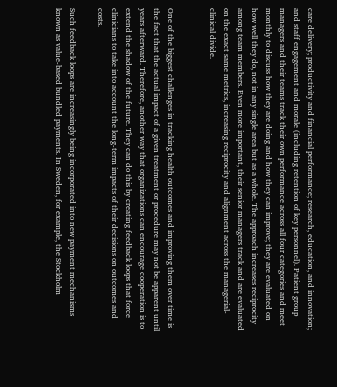care delivery; productivity and financial performance; research, education, and innovation; and staff engagement and morale (including retention of key personnel). Patient group managers and their teams track their own performance across all four categories and meet monthly to discuss how they are doing and how they can improve; they are evaluated on how well they do, not in any single area but as a whole. The approach increases reciprocity among team members. Even more important, their senior managers track and are evaluated on the exact same metrics, increasing reciprocity and alignment across the managerial-clinical divide.


One of the biggest challenges in tracking health outcomes and improving them over time is the fact that the actual impact of a given treatment or procedure may not be apparent until years afterward. Therefore, another way that organizations can encourage cooperation is to extend the shadow of the future. They can do this by creating feedback loops that force clinicians to take into account the long-term impacts of their decisions on outcomes and costs.

Such feedback loops are increasingly being incorporated into new payment mechanisms known as value-based bundled payments. In Sweden, for example, the Stockholm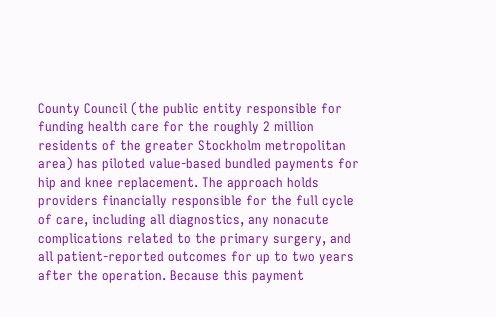County Council (the public entity responsible for funding health care for the roughly 2 million residents of the greater Stockholm metropolitan area) has piloted value-based bundled payments for hip and knee replacement. The approach holds providers financially responsible for the full cycle of care, including all diagnostics, any nonacute complications related to the primary surgery, and all patient-reported outcomes for up to two years after the operation. Because this payment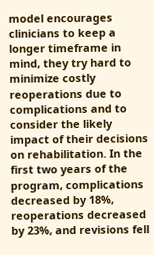model encourages clinicians to keep a longer timeframe in mind, they try hard to minimize costly reoperations due to complications and to consider the likely impact of their decisions on rehabilitation. In the first two years of the program, complications decreased by 18%, reoperations decreased by 23%, and revisions fell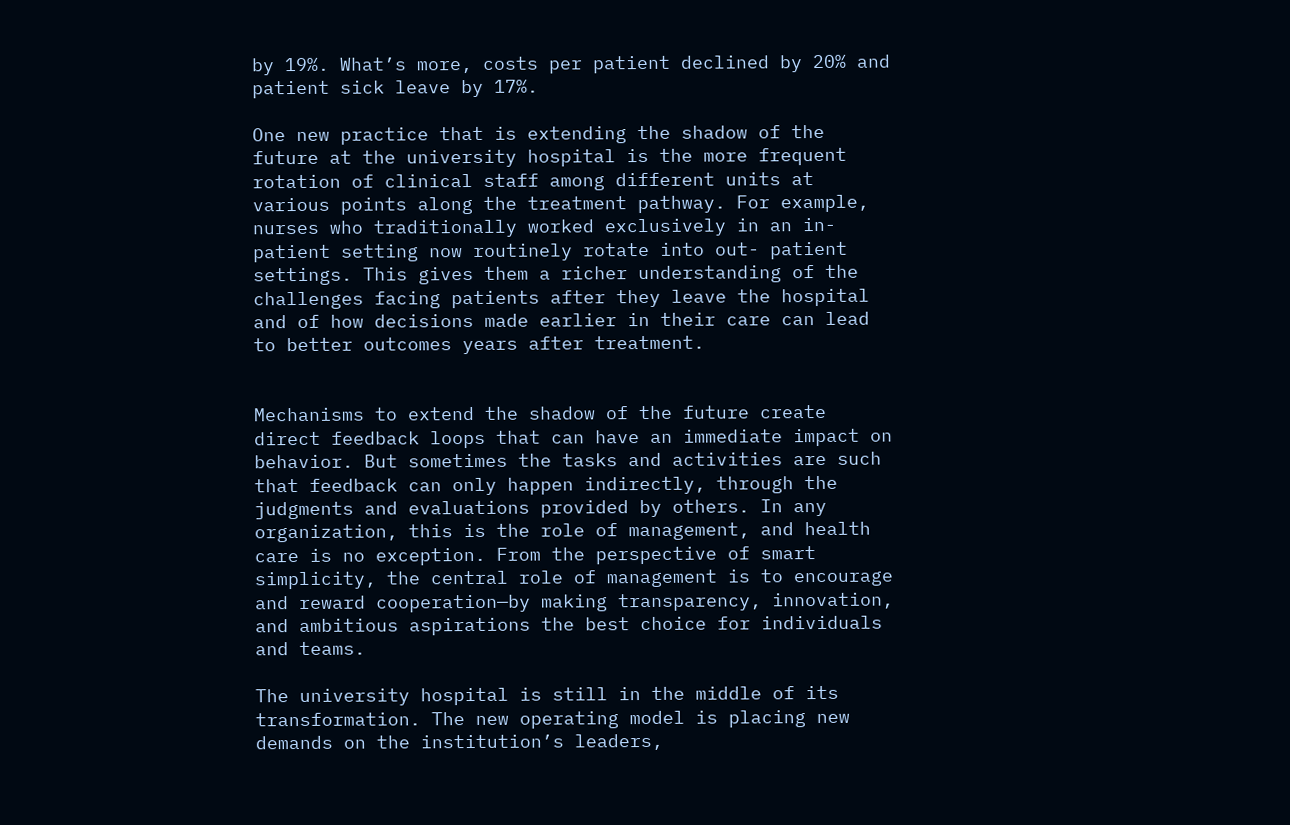by 19%. What’s more, costs per patient declined by 20% and patient sick leave by 17%.

One new practice that is extending the shadow of the future at the university hospital is the more frequent rotation of clinical staff among different units at various points along the treatment pathway. For example, nurses who traditionally worked exclusively in an in-patient setting now routinely rotate into out- patient settings. This gives them a richer understanding of the challenges facing patients after they leave the hospital and of how decisions made earlier in their care can lead to better outcomes years after treatment.


Mechanisms to extend the shadow of the future create direct feedback loops that can have an immediate impact on behavior. But sometimes the tasks and activities are such that feedback can only happen indirectly, through the judgments and evaluations provided by others. In any organization, this is the role of management, and health care is no exception. From the perspective of smart simplicity, the central role of management is to encourage and reward cooperation—by making transparency, innovation, and ambitious aspirations the best choice for individuals and teams.

The university hospital is still in the middle of its transformation. The new operating model is placing new demands on the institution’s leaders,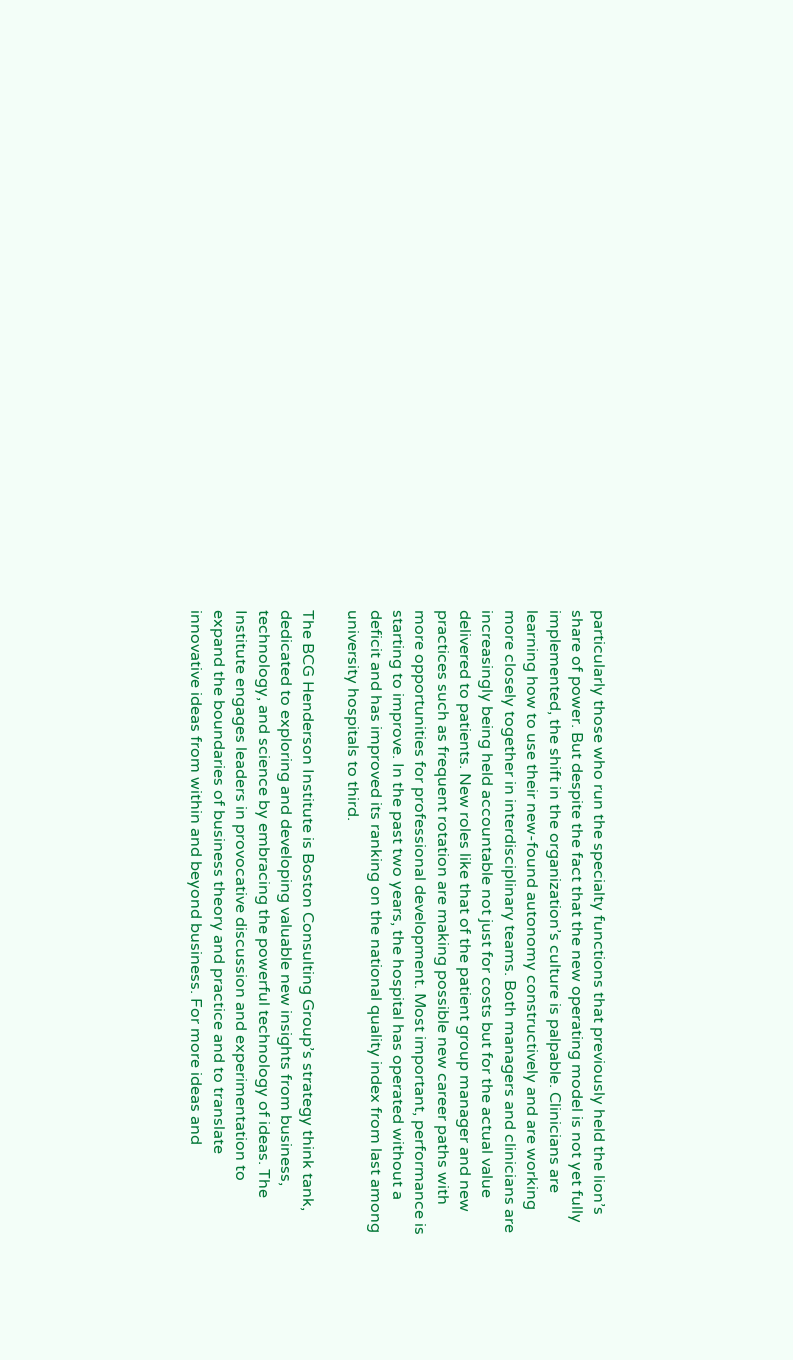particularly those who run the specialty functions that previously held the lion’s share of power. But despite the fact that the new operating model is not yet fully implemented, the shift in the organization’s culture is palpable. Clinicians are learning how to use their new-found autonomy constructively and are working more closely together in interdisciplinary teams. Both managers and clinicians are increasingly being held accountable not just for costs but for the actual value delivered to patients. New roles like that of the patient group manager and new practices such as frequent rotation are making possible new career paths with more opportunities for professional development. Most important, performance is starting to improve. In the past two years, the hospital has operated without a deficit and has improved its ranking on the national quality index from last among university hospitals to third.

The BCG Henderson Institute is Boston Consulting Group’s strategy think tank, dedicated to exploring and developing valuable new insights from business, technology, and science by embracing the powerful technology of ideas. The Institute engages leaders in provocative discussion and experimentation to expand the boundaries of business theory and practice and to translate innovative ideas from within and beyond business. For more ideas and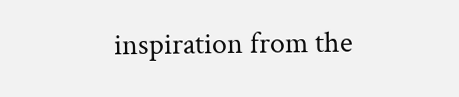inspiration from the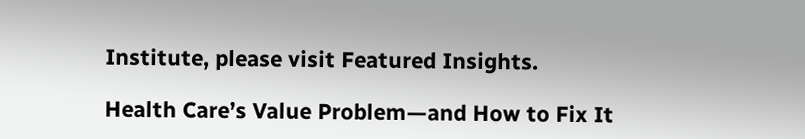Institute, please visit Featured Insights.

Health Care’s Value Problem—and How to Fix It